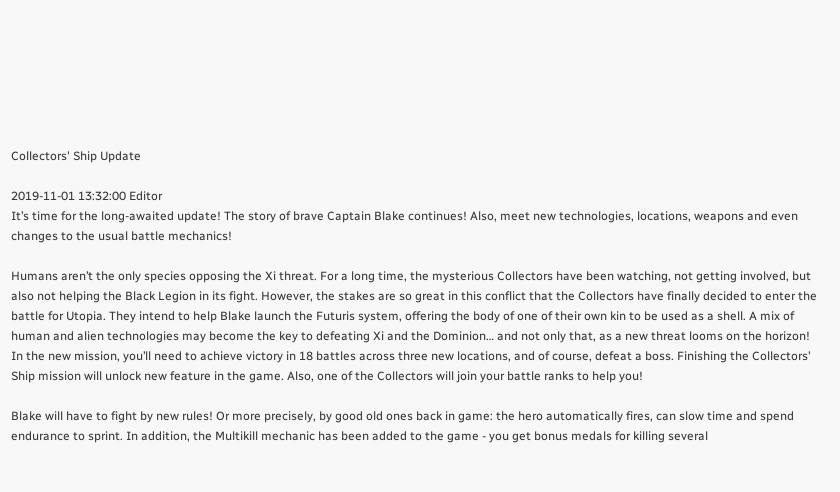Collectors' Ship Update

2019-11-01 13:32:00 Editor
It’s time for the long-awaited update! The story of brave Captain Blake continues! Also, meet new technologies, locations, weapons and even changes to the usual battle mechanics!

Humans aren’t the only species opposing the Xi threat. For a long time, the mysterious Collectors have been watching, not getting involved, but also not helping the Black Legion in its fight. However, the stakes are so great in this conflict that the Collectors have finally decided to enter the battle for Utopia. They intend to help Blake launch the Futuris system, offering the body of one of their own kin to be used as a shell. A mix of human and alien technologies may become the key to defeating Xi and the Dominion… and not only that, as a new threat looms on the horizon!
In the new mission, you’ll need to achieve victory in 18 battles across three new locations, and of course, defeat a boss. Finishing the Collectors' Ship mission will unlock new feature in the game. Also, one of the Collectors will join your battle ranks to help you!

Blake will have to fight by new rules! Or more precisely, by good old ones back in game: the hero automatically fires, can slow time and spend endurance to sprint. In addition, the Multikill mechanic has been added to the game - you get bonus medals for killing several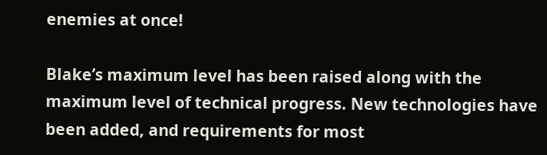enemies at once!

Blake’s maximum level has been raised along with the maximum level of technical progress. New technologies have been added, and requirements for most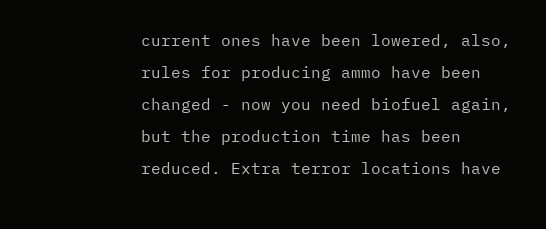current ones have been lowered, also, rules for producing ammo have been changed - now you need biofuel again, but the production time has been reduced. Extra terror locations have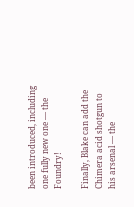been introduced, including one fully new one — the Foundry!

Finally, Blake can add the Chimera acid shotgun to his arsenal — the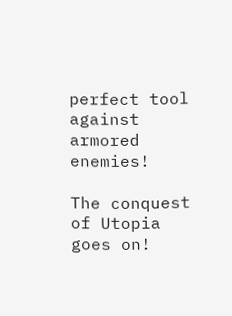perfect tool against armored enemies!

The conquest of Utopia goes on!